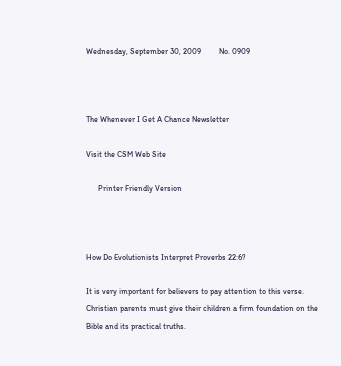Wednesday, September 30, 2009         No. 0909



The Whenever I Get A Chance Newsletter

Visit the CSM Web Site

      Printer Friendly Version



How Do Evolutionists Interpret Proverbs 22:6?

It is very important for believers to pay attention to this verse.  Christian parents must give their children a firm foundation on the Bible and its practical truths.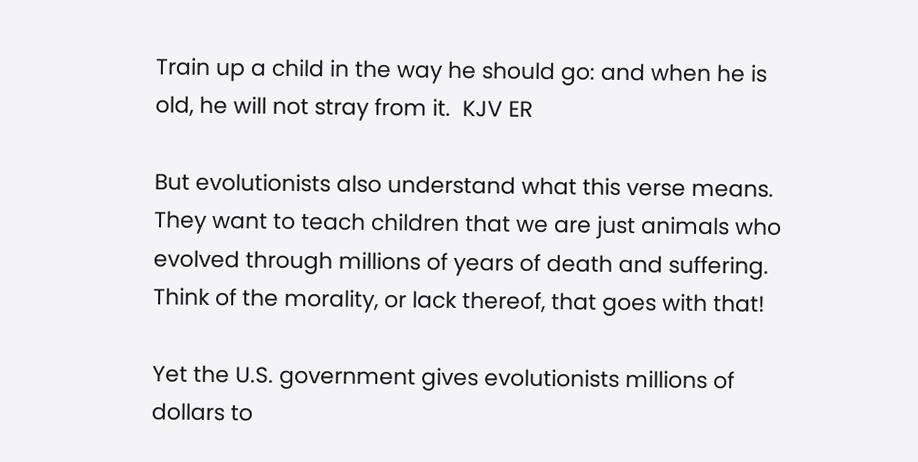Train up a child in the way he should go: and when he is old, he will not stray from it.  KJV ER

But evolutionists also understand what this verse means.  They want to teach children that we are just animals who evolved through millions of years of death and suffering.  Think of the morality, or lack thereof, that goes with that!

Yet the U.S. government gives evolutionists millions of dollars to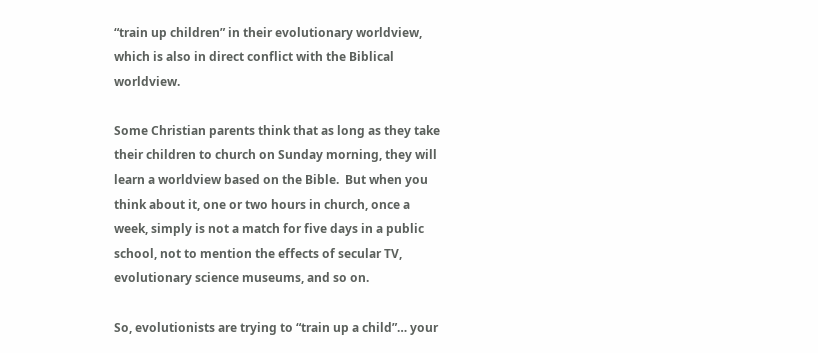“train up children” in their evolutionary worldview, which is also in direct conflict with the Biblical worldview.

Some Christian parents think that as long as they take their children to church on Sunday morning, they will learn a worldview based on the Bible.  But when you think about it, one or two hours in church, once a week, simply is not a match for five days in a public school, not to mention the effects of secular TV, evolutionary science museums, and so on.

So, evolutionists are trying to “train up a child”… your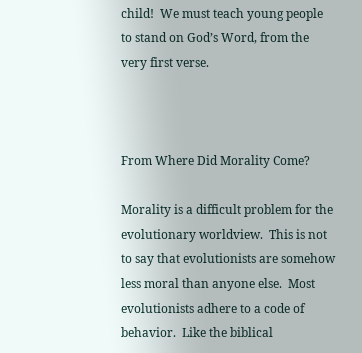child!  We must teach young people to stand on God’s Word, from the very first verse.



From Where Did Morality Come?

Morality is a difficult problem for the evolutionary worldview.  This is not to say that evolutionists are somehow less moral than anyone else.  Most evolutionists adhere to a code of behavior.  Like the biblical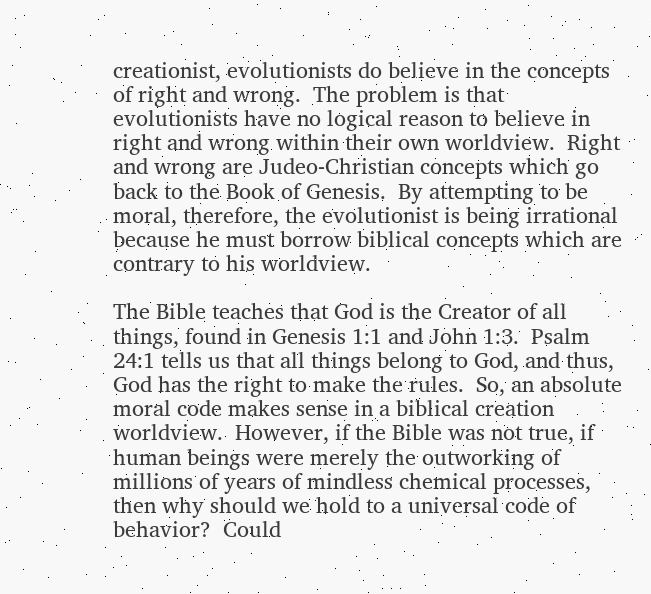creationist, evolutionists do believe in the concepts of right and wrong.  The problem is that evolutionists have no logical reason to believe in right and wrong within their own worldview.  Right and wrong are Judeo-Christian concepts which go back to the Book of Genesis.  By attempting to be moral, therefore, the evolutionist is being irrational because he must borrow biblical concepts which are contrary to his worldview.

The Bible teaches that God is the Creator of all things, found in Genesis 1:1 and John 1:3.  Psalm 24:1 tells us that all things belong to God, and thus, God has the right to make the rules.  So, an absolute moral code makes sense in a biblical creation worldview.  However, if the Bible was not true, if human beings were merely the outworking of millions of years of mindless chemical processes, then why should we hold to a universal code of behavior?  Could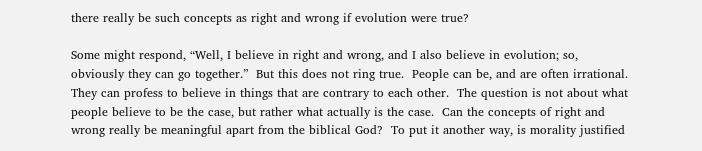there really be such concepts as right and wrong if evolution were true?

Some might respond, “Well, I believe in right and wrong, and I also believe in evolution; so, obviously they can go together.”  But this does not ring true.  People can be, and are often irrational.  They can profess to believe in things that are contrary to each other.  The question is not about what people believe to be the case, but rather what actually is the case.  Can the concepts of right and wrong really be meaningful apart from the biblical God?  To put it another way, is morality justified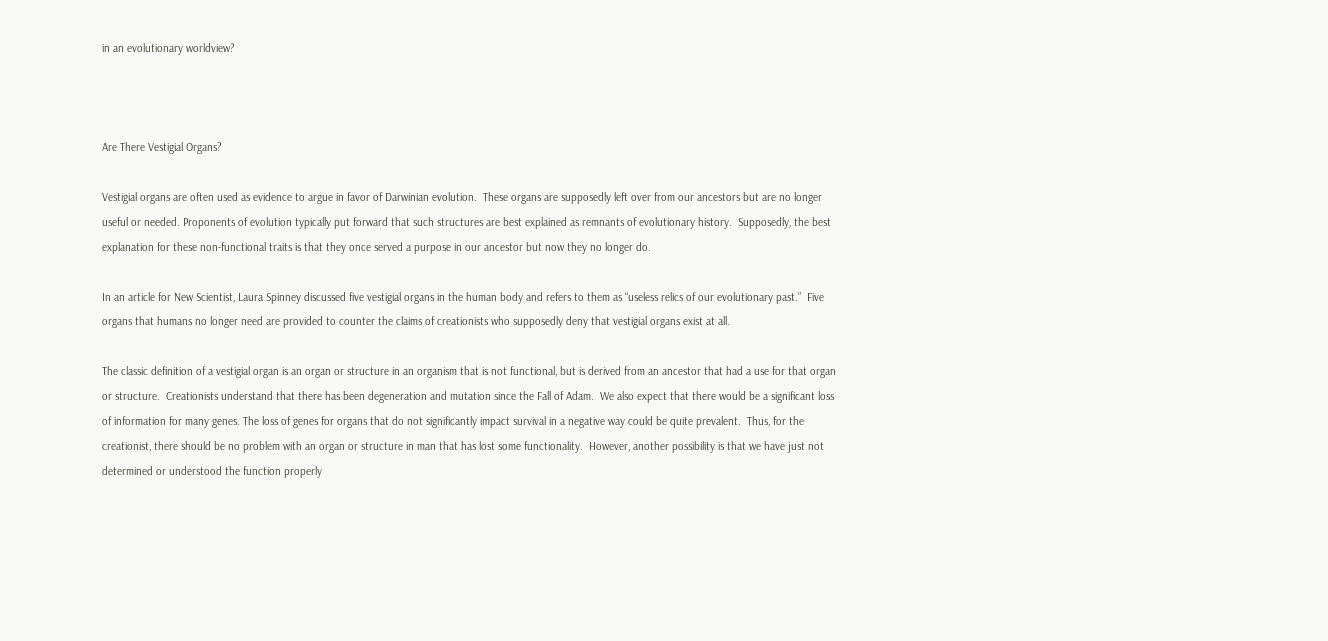in an evolutionary worldview?



Are There Vestigial Organs?

Vestigial organs are often used as evidence to argue in favor of Darwinian evolution.  These organs are supposedly left over from our ancestors but are no longer useful or needed. Proponents of evolution typically put forward that such structures are best explained as remnants of evolutionary history.  Supposedly, the best explanation for these non-functional traits is that they once served a purpose in our ancestor but now they no longer do.

In an article for New Scientist, Laura Spinney discussed five vestigial organs in the human body and refers to them as “useless relics of our evolutionary past.”  Five organs that humans no longer need are provided to counter the claims of creationists who supposedly deny that vestigial organs exist at all.

The classic definition of a vestigial organ is an organ or structure in an organism that is not functional, but is derived from an ancestor that had a use for that organ or structure.  Creationists understand that there has been degeneration and mutation since the Fall of Adam.  We also expect that there would be a significant loss of information for many genes. The loss of genes for organs that do not significantly impact survival in a negative way could be quite prevalent.  Thus, for the creationist, there should be no problem with an organ or structure in man that has lost some functionality.  However, another possibility is that we have just not determined or understood the function properly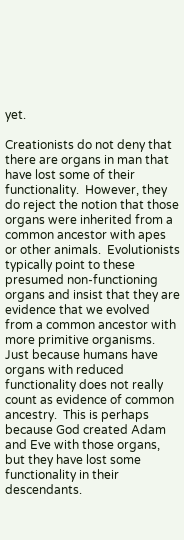yet.

Creationists do not deny that there are organs in man that have lost some of their functionality.  However, they do reject the notion that those organs were inherited from a common ancestor with apes or other animals.  Evolutionists typically point to these presumed non-functioning organs and insist that they are evidence that we evolved from a common ancestor with more primitive organisms.  Just because humans have organs with reduced functionality does not really count as evidence of common ancestry.  This is perhaps because God created Adam and Eve with those organs, but they have lost some functionality in their descendants.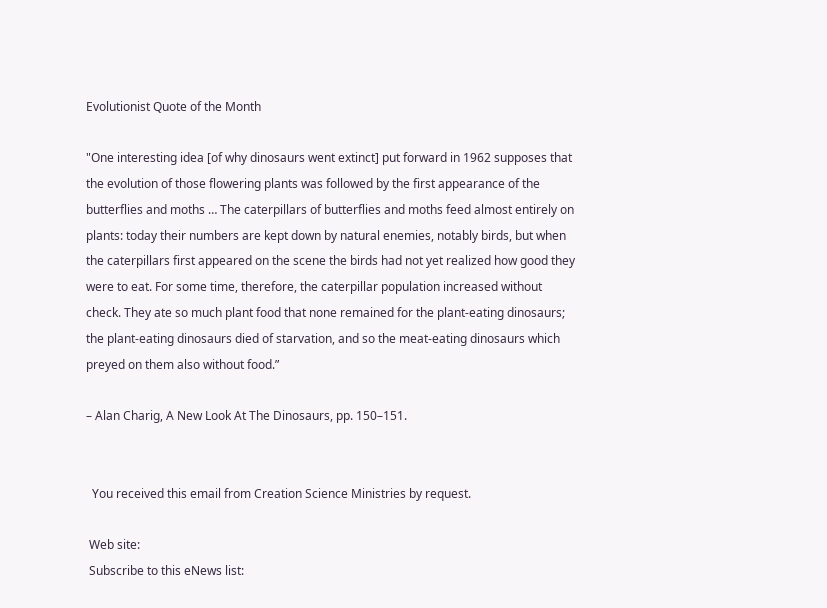Evolutionist Quote of the Month

"One interesting idea [of why dinosaurs went extinct] put forward in 1962 supposes that the evolution of those flowering plants was followed by the first appearance of the butterflies and moths … The caterpillars of butterflies and moths feed almost entirely on plants: today their numbers are kept down by natural enemies, notably birds, but when the caterpillars first appeared on the scene the birds had not yet realized how good they were to eat. For some time, therefore, the caterpillar population increased without check. They ate so much plant food that none remained for the plant-eating dinosaurs; the plant-eating dinosaurs died of starvation, and so the meat-eating dinosaurs which preyed on them also without food.”

– Alan Charig, A New Look At The Dinosaurs, pp. 150–151.


  You received this email from Creation Science Ministries by request.

 Web site:
 Subscribe to this eNews list: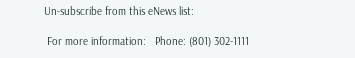Un-subscribe from this eNews list:

 For more information:   Phone: (801) 302-1111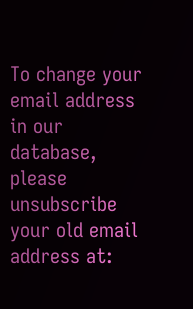To change your email address in our database, please unsubscribe your old email address at: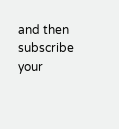and then subscribe your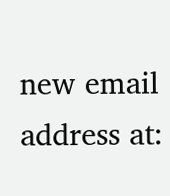new email address at: